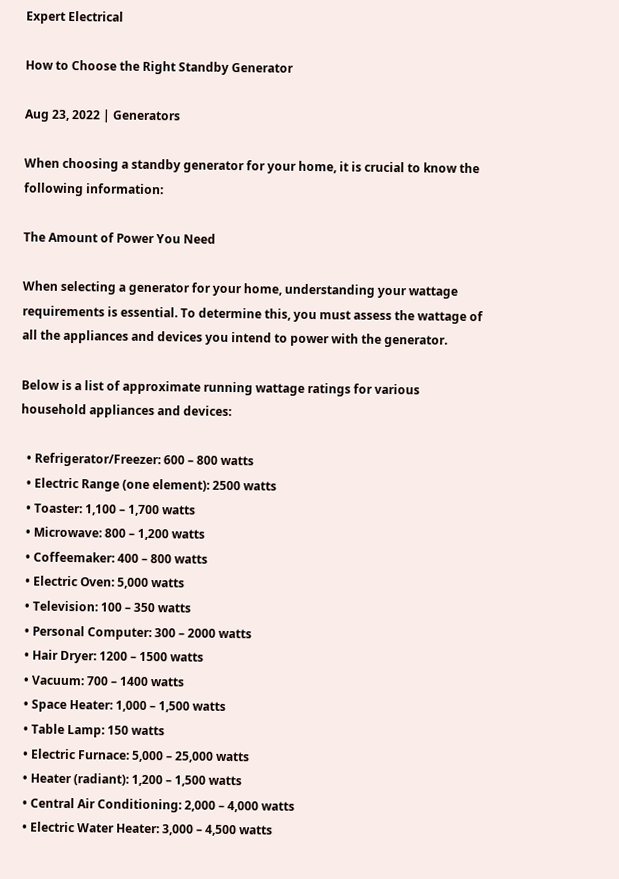Expert Electrical

How to Choose the Right Standby Generator

Aug 23, 2022 | Generators

When choosing a standby generator for your home, it is crucial to know the following information:

The Amount of Power You Need

When selecting a generator for your home, understanding your wattage requirements is essential. To determine this, you must assess the wattage of all the appliances and devices you intend to power with the generator.

Below is a list of approximate running wattage ratings for various household appliances and devices:

  • Refrigerator/Freezer: 600 – 800 watts
  • Electric Range (one element): 2500 watts
  • Toaster: 1,100 – 1,700 watts
  • Microwave: 800 – 1,200 watts
  • Coffeemaker: 400 – 800 watts
  • Electric Oven: 5,000 watts
  • Television: 100 – 350 watts
  • Personal Computer: 300 – 2000 watts
  • Hair Dryer: 1200 – 1500 watts
  • Vacuum: 700 – 1400 watts
  • Space Heater: 1,000 – 1,500 watts
  • Table Lamp: 150 watts
  • Electric Furnace: 5,000 – 25,000 watts
  • Heater (radiant): 1,200 – 1,500 watts
  • Central Air Conditioning: 2,000 – 4,000 watts
  • Electric Water Heater: 3,000 – 4,500 watts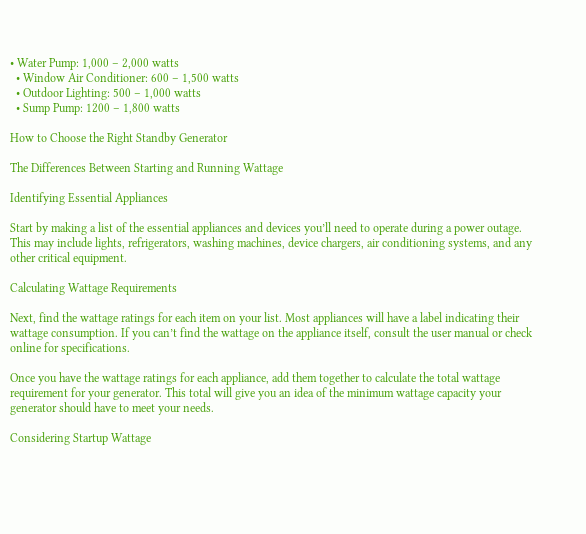• Water Pump: 1,000 – 2,000 watts
  • Window Air Conditioner: 600 – 1,500 watts
  • Outdoor Lighting: 500 – 1,000 watts
  • Sump Pump: 1200 – 1,800 watts

How to Choose the Right Standby Generator

The Differences Between Starting and Running Wattage

Identifying Essential Appliances

Start by making a list of the essential appliances and devices you’ll need to operate during a power outage. This may include lights, refrigerators, washing machines, device chargers, air conditioning systems, and any other critical equipment.

Calculating Wattage Requirements

Next, find the wattage ratings for each item on your list. Most appliances will have a label indicating their wattage consumption. If you can’t find the wattage on the appliance itself, consult the user manual or check online for specifications.

Once you have the wattage ratings for each appliance, add them together to calculate the total wattage requirement for your generator. This total will give you an idea of the minimum wattage capacity your generator should have to meet your needs.

Considering Startup Wattage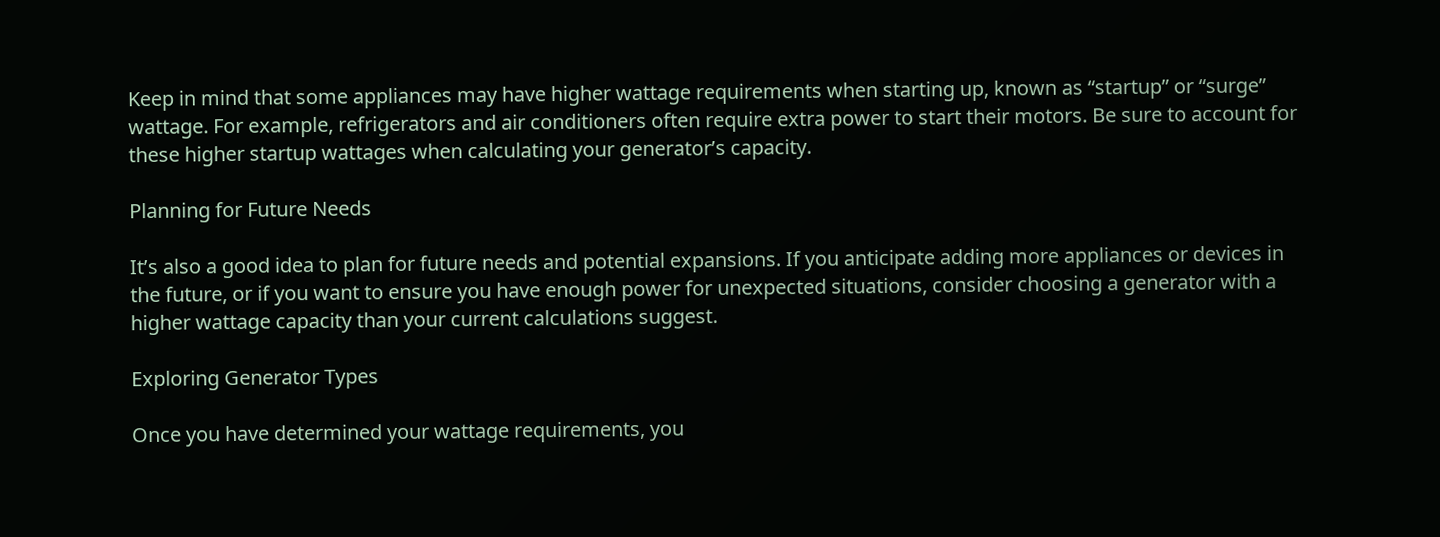Keep in mind that some appliances may have higher wattage requirements when starting up, known as “startup” or “surge” wattage. For example, refrigerators and air conditioners often require extra power to start their motors. Be sure to account for these higher startup wattages when calculating your generator’s capacity.

Planning for Future Needs

It’s also a good idea to plan for future needs and potential expansions. If you anticipate adding more appliances or devices in the future, or if you want to ensure you have enough power for unexpected situations, consider choosing a generator with a higher wattage capacity than your current calculations suggest.

Exploring Generator Types

Once you have determined your wattage requirements, you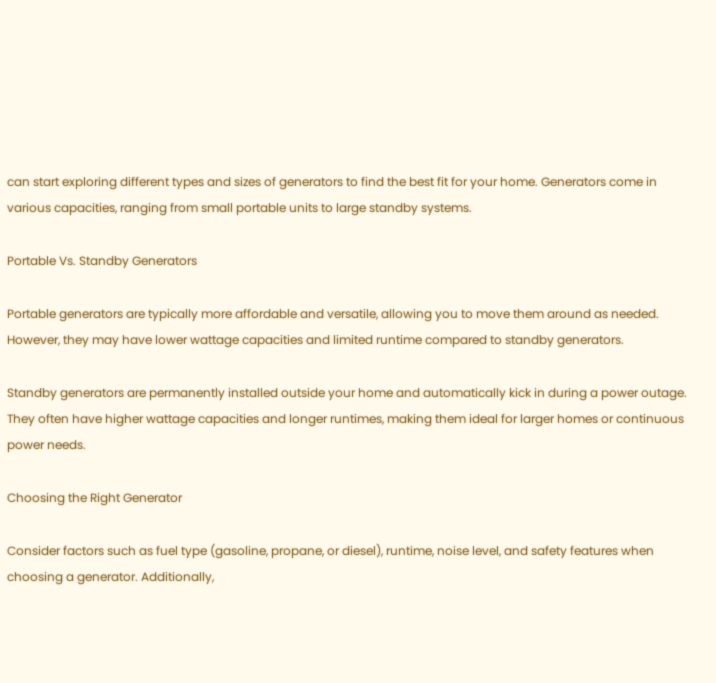can start exploring different types and sizes of generators to find the best fit for your home. Generators come in various capacities, ranging from small portable units to large standby systems.

Portable Vs. Standby Generators

Portable generators are typically more affordable and versatile, allowing you to move them around as needed. However, they may have lower wattage capacities and limited runtime compared to standby generators.

Standby generators are permanently installed outside your home and automatically kick in during a power outage. They often have higher wattage capacities and longer runtimes, making them ideal for larger homes or continuous power needs.

Choosing the Right Generator

Consider factors such as fuel type (gasoline, propane, or diesel), runtime, noise level, and safety features when choosing a generator. Additionally,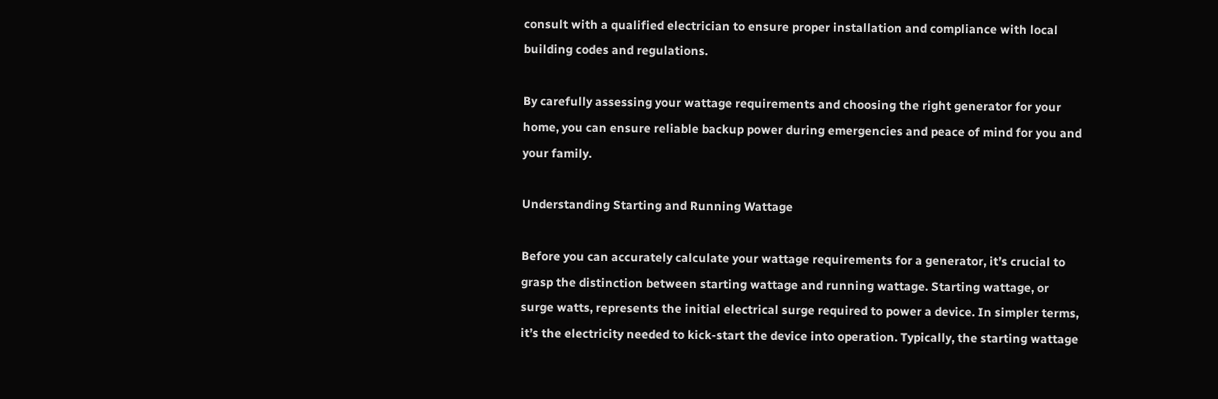consult with a qualified electrician to ensure proper installation and compliance with local building codes and regulations.

By carefully assessing your wattage requirements and choosing the right generator for your home, you can ensure reliable backup power during emergencies and peace of mind for you and your family.

Understanding Starting and Running Wattage

Before you can accurately calculate your wattage requirements for a generator, it’s crucial to grasp the distinction between starting wattage and running wattage. Starting wattage, or surge watts, represents the initial electrical surge required to power a device. In simpler terms, it’s the electricity needed to kick-start the device into operation. Typically, the starting wattage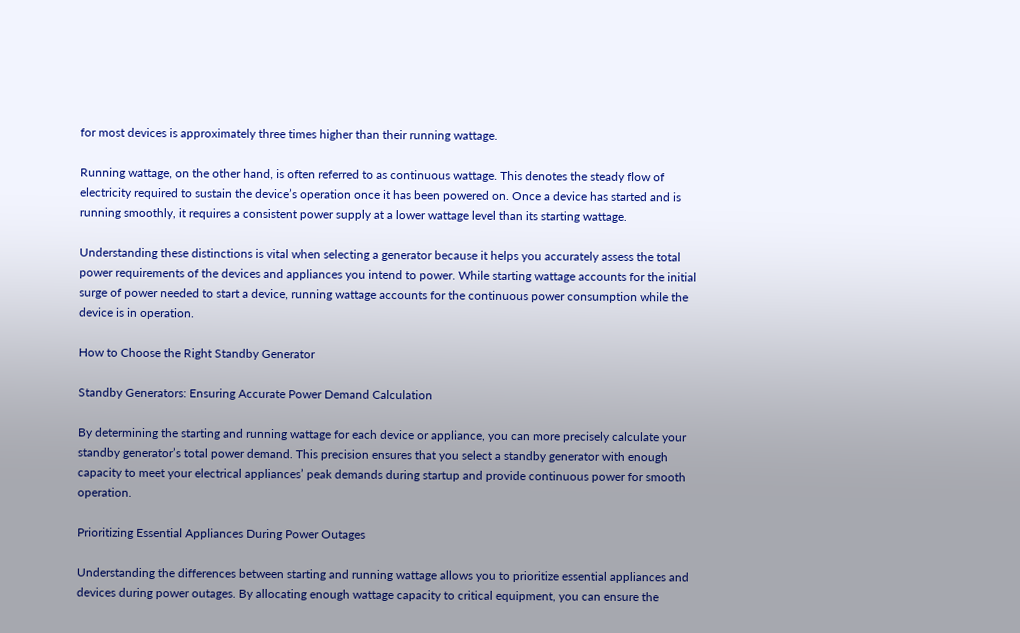for most devices is approximately three times higher than their running wattage.

Running wattage, on the other hand, is often referred to as continuous wattage. This denotes the steady flow of electricity required to sustain the device’s operation once it has been powered on. Once a device has started and is running smoothly, it requires a consistent power supply at a lower wattage level than its starting wattage.

Understanding these distinctions is vital when selecting a generator because it helps you accurately assess the total power requirements of the devices and appliances you intend to power. While starting wattage accounts for the initial surge of power needed to start a device, running wattage accounts for the continuous power consumption while the device is in operation.

How to Choose the Right Standby Generator

Standby Generators: Ensuring Accurate Power Demand Calculation

By determining the starting and running wattage for each device or appliance, you can more precisely calculate your standby generator’s total power demand. This precision ensures that you select a standby generator with enough capacity to meet your electrical appliances’ peak demands during startup and provide continuous power for smooth operation.

Prioritizing Essential Appliances During Power Outages

Understanding the differences between starting and running wattage allows you to prioritize essential appliances and devices during power outages. By allocating enough wattage capacity to critical equipment, you can ensure the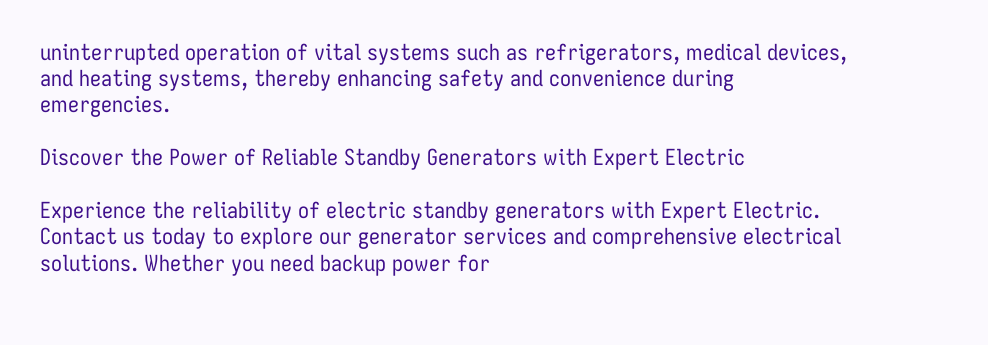uninterrupted operation of vital systems such as refrigerators, medical devices, and heating systems, thereby enhancing safety and convenience during emergencies.

Discover the Power of Reliable Standby Generators with Expert Electric

Experience the reliability of electric standby generators with Expert Electric. Contact us today to explore our generator services and comprehensive electrical solutions. Whether you need backup power for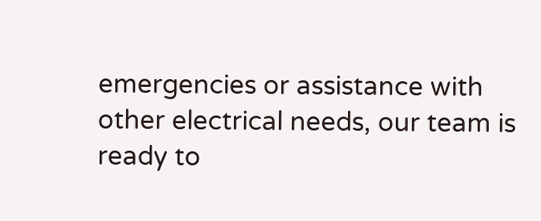emergencies or assistance with other electrical needs, our team is ready to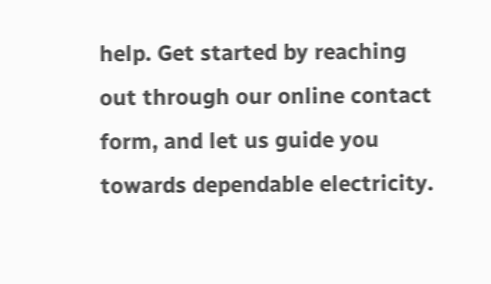help. Get started by reaching out through our online contact form, and let us guide you towards dependable electricity.